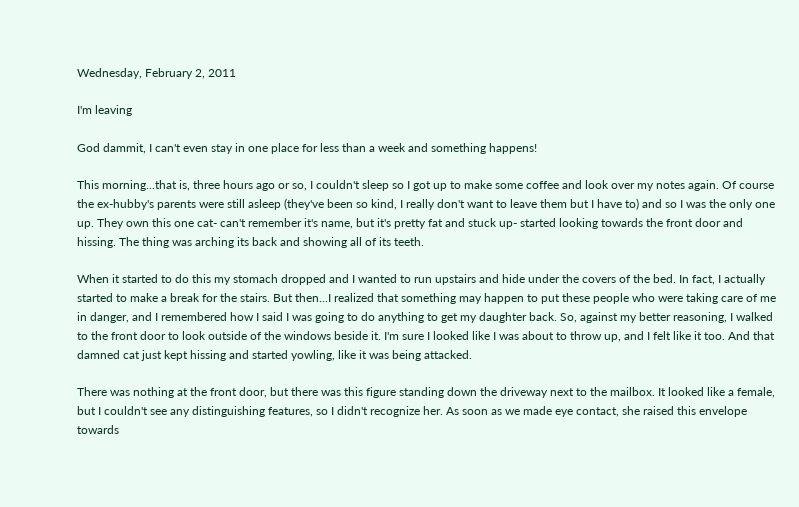Wednesday, February 2, 2011

I'm leaving

God dammit, I can't even stay in one place for less than a week and something happens!

This morning...that is, three hours ago or so, I couldn't sleep so I got up to make some coffee and look over my notes again. Of course the ex-hubby's parents were still asleep (they've been so kind, I really don't want to leave them but I have to) and so I was the only one up. They own this one cat- can't remember it's name, but it's pretty fat and stuck up- started looking towards the front door and hissing. The thing was arching its back and showing all of its teeth.

When it started to do this my stomach dropped and I wanted to run upstairs and hide under the covers of the bed. In fact, I actually started to make a break for the stairs. But then...I realized that something may happen to put these people who were taking care of me in danger, and I remembered how I said I was going to do anything to get my daughter back. So, against my better reasoning, I walked to the front door to look outside of the windows beside it. I'm sure I looked like I was about to throw up, and I felt like it too. And that damned cat just kept hissing and started yowling, like it was being attacked.

There was nothing at the front door, but there was this figure standing down the driveway next to the mailbox. It looked like a female, but I couldn't see any distinguishing features, so I didn't recognize her. As soon as we made eye contact, she raised this envelope towards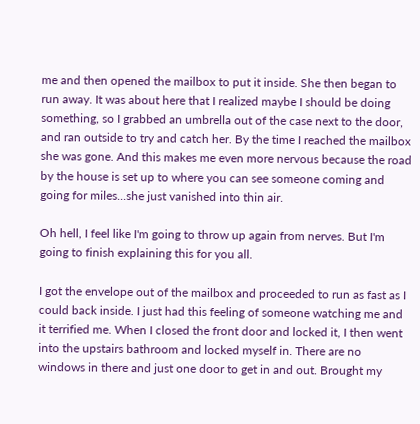me and then opened the mailbox to put it inside. She then began to run away. It was about here that I realized maybe I should be doing something, so I grabbed an umbrella out of the case next to the door, and ran outside to try and catch her. By the time I reached the mailbox she was gone. And this makes me even more nervous because the road by the house is set up to where you can see someone coming and going for miles...she just vanished into thin air.

Oh hell, I feel like I'm going to throw up again from nerves. But I'm going to finish explaining this for you all.

I got the envelope out of the mailbox and proceeded to run as fast as I could back inside. I just had this feeling of someone watching me and it terrified me. When I closed the front door and locked it, I then went into the upstairs bathroom and locked myself in. There are no windows in there and just one door to get in and out. Brought my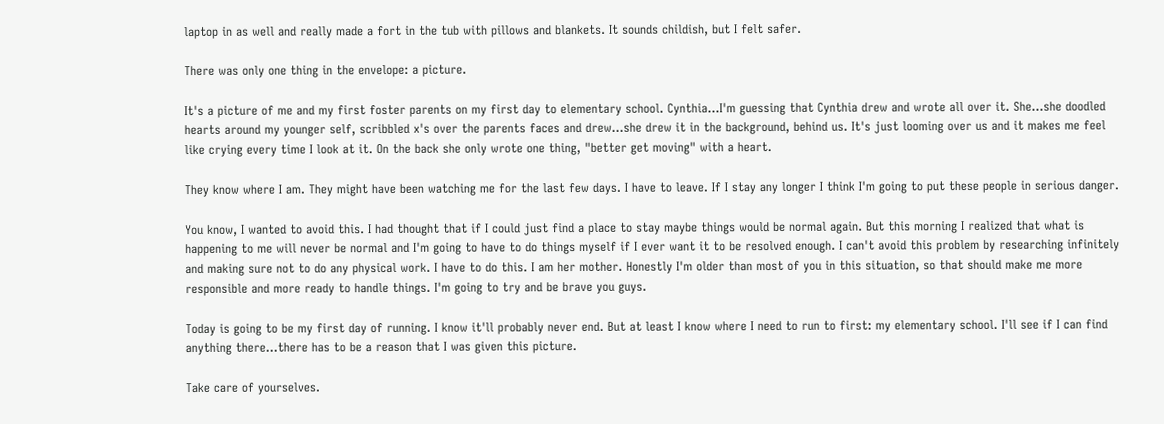laptop in as well and really made a fort in the tub with pillows and blankets. It sounds childish, but I felt safer.

There was only one thing in the envelope: a picture.

It's a picture of me and my first foster parents on my first day to elementary school. Cynthia...I'm guessing that Cynthia drew and wrote all over it. She...she doodled hearts around my younger self, scribbled x's over the parents faces and drew...she drew it in the background, behind us. It's just looming over us and it makes me feel like crying every time I look at it. On the back she only wrote one thing, "better get moving" with a heart.

They know where I am. They might have been watching me for the last few days. I have to leave. If I stay any longer I think I'm going to put these people in serious danger.

You know, I wanted to avoid this. I had thought that if I could just find a place to stay maybe things would be normal again. But this morning I realized that what is happening to me will never be normal and I'm going to have to do things myself if I ever want it to be resolved enough. I can't avoid this problem by researching infinitely and making sure not to do any physical work. I have to do this. I am her mother. Honestly I'm older than most of you in this situation, so that should make me more responsible and more ready to handle things. I'm going to try and be brave you guys.

Today is going to be my first day of running. I know it'll probably never end. But at least I know where I need to run to first: my elementary school. I'll see if I can find anything there...there has to be a reason that I was given this picture.

Take care of yourselves.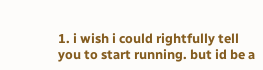1. i wish i could rightfully tell you to start running. but id be a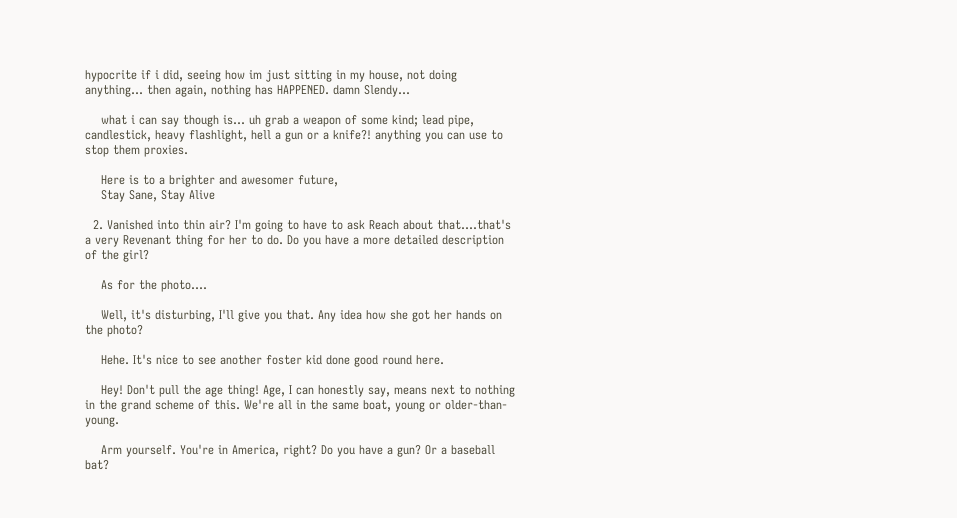hypocrite if i did, seeing how im just sitting in my house, not doing anything... then again, nothing has HAPPENED. damn Slendy...

    what i can say though is... uh grab a weapon of some kind; lead pipe, candlestick, heavy flashlight, hell a gun or a knife?! anything you can use to stop them proxies.

    Here is to a brighter and awesomer future,
    Stay Sane, Stay Alive

  2. Vanished into thin air? I'm going to have to ask Reach about that....that's a very Revenant thing for her to do. Do you have a more detailed description of the girl?

    As for the photo....

    Well, it's disturbing, I'll give you that. Any idea how she got her hands on the photo?

    Hehe. It's nice to see another foster kid done good round here.

    Hey! Don't pull the age thing! Age, I can honestly say, means next to nothing in the grand scheme of this. We're all in the same boat, young or older-than-young.

    Arm yourself. You're in America, right? Do you have a gun? Or a baseball bat?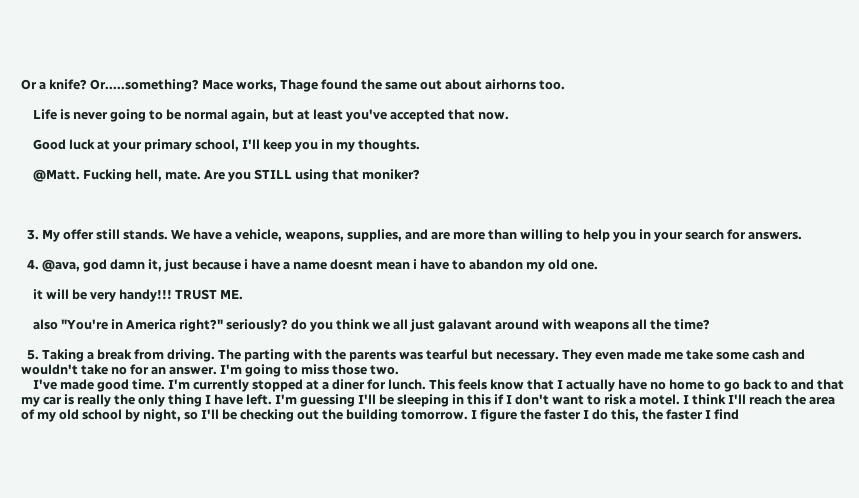Or a knife? Or.....something? Mace works, Thage found the same out about airhorns too.

    Life is never going to be normal again, but at least you've accepted that now.

    Good luck at your primary school, I'll keep you in my thoughts.

    @Matt. Fucking hell, mate. Are you STILL using that moniker?



  3. My offer still stands. We have a vehicle, weapons, supplies, and are more than willing to help you in your search for answers.

  4. @ava, god damn it, just because i have a name doesnt mean i have to abandon my old one.

    it will be very handy!!! TRUST ME.

    also "You're in America right?" seriously? do you think we all just galavant around with weapons all the time?

  5. Taking a break from driving. The parting with the parents was tearful but necessary. They even made me take some cash and wouldn't take no for an answer. I'm going to miss those two.
    I've made good time. I'm currently stopped at a diner for lunch. This feels know that I actually have no home to go back to and that my car is really the only thing I have left. I'm guessing I'll be sleeping in this if I don't want to risk a motel. I think I'll reach the area of my old school by night, so I'll be checking out the building tomorrow. I figure the faster I do this, the faster I find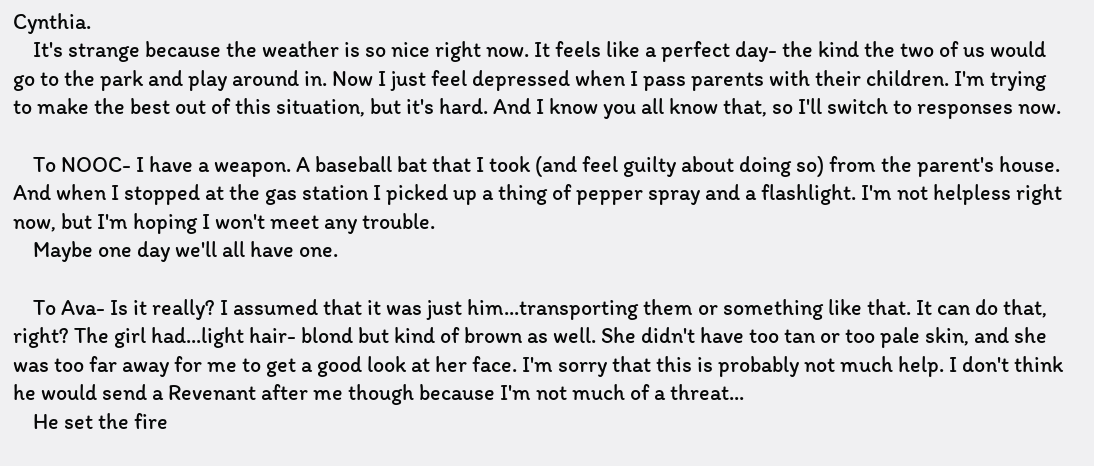Cynthia.
    It's strange because the weather is so nice right now. It feels like a perfect day- the kind the two of us would go to the park and play around in. Now I just feel depressed when I pass parents with their children. I'm trying to make the best out of this situation, but it's hard. And I know you all know that, so I'll switch to responses now.

    To NOOC- I have a weapon. A baseball bat that I took (and feel guilty about doing so) from the parent's house. And when I stopped at the gas station I picked up a thing of pepper spray and a flashlight. I'm not helpless right now, but I'm hoping I won't meet any trouble.
    Maybe one day we'll all have one.

    To Ava- Is it really? I assumed that it was just him...transporting them or something like that. It can do that, right? The girl had...light hair- blond but kind of brown as well. She didn't have too tan or too pale skin, and she was too far away for me to get a good look at her face. I'm sorry that this is probably not much help. I don't think he would send a Revenant after me though because I'm not much of a threat...
    He set the fire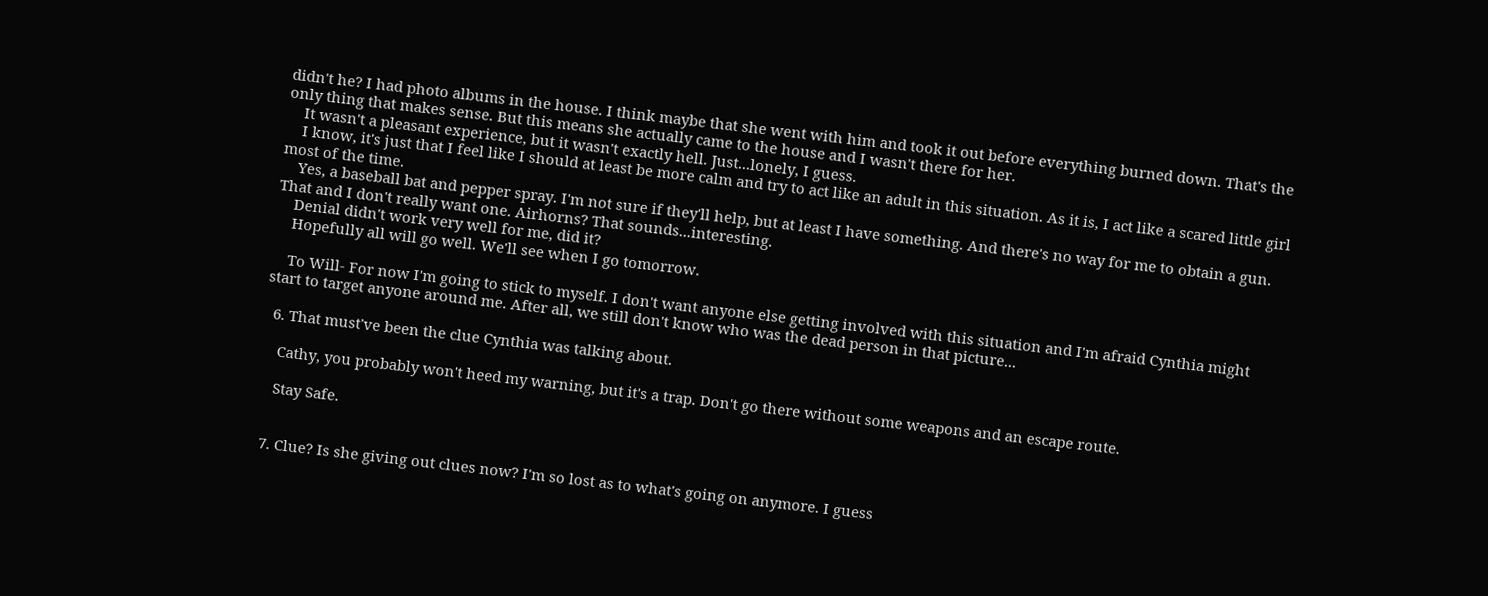didn't he? I had photo albums in the house. I think maybe that she went with him and took it out before everything burned down. That's the only thing that makes sense. But this means she actually came to the house and I wasn't there for her.
    It wasn't a pleasant experience, but it wasn't exactly hell. Just...lonely, I guess.
    I know, it's just that I feel like I should at least be more calm and try to act like an adult in this situation. As it is, I act like a scared little girl most of the time.
    Yes, a baseball bat and pepper spray. I'm not sure if they'll help, but at least I have something. And there's no way for me to obtain a gun. That and I don't really want one. Airhorns? That sounds...interesting.
    Denial didn't work very well for me, did it?
    Hopefully all will go well. We'll see when I go tomorrow.

    To Will- For now I'm going to stick to myself. I don't want anyone else getting involved with this situation and I'm afraid Cynthia might start to target anyone around me. After all, we still don't know who was the dead person in that picture...

  6. That must've been the clue Cynthia was talking about.

    Cathy, you probably won't heed my warning, but it's a trap. Don't go there without some weapons and an escape route.

    Stay Safe.


  7. Clue? Is she giving out clues now? I'm so lost as to what's going on anymore. I guess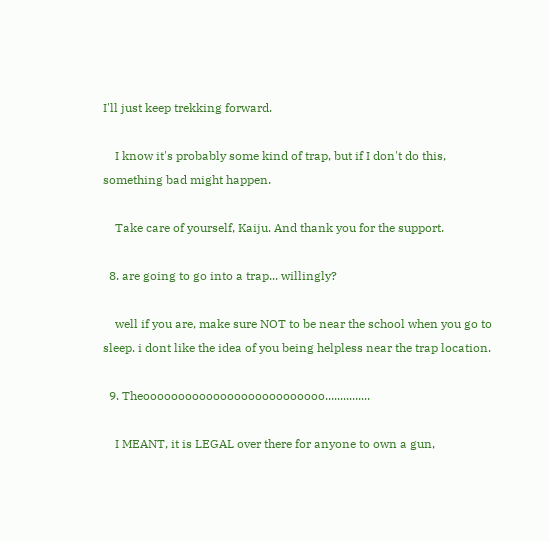I'll just keep trekking forward.

    I know it's probably some kind of trap, but if I don't do this, something bad might happen.

    Take care of yourself, Kaiju. And thank you for the support.

  8. are going to go into a trap... willingly?

    well if you are, make sure NOT to be near the school when you go to sleep. i dont like the idea of you being helpless near the trap location.

  9. Theoooooooooooooooooooooooooo...............

    I MEANT, it is LEGAL over there for anyone to own a gun,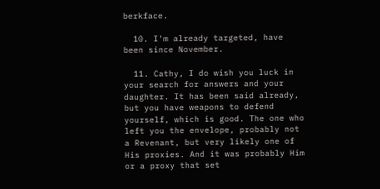berkface.

  10. I'm already targeted, have been since November.

  11. Cathy, I do wish you luck in your search for answers and your daughter. It has been said already, but you have weapons to defend yourself, which is good. The one who left you the envelope, probably not a Revenant, but very likely one of His proxies. And it was probably Him or a proxy that set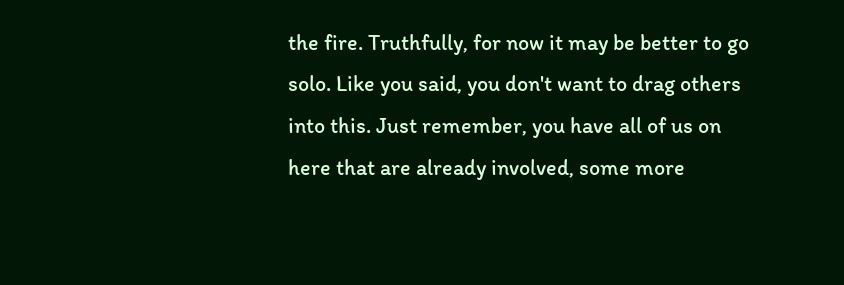the fire. Truthfully, for now it may be better to go solo. Like you said, you don't want to drag others into this. Just remember, you have all of us on here that are already involved, some more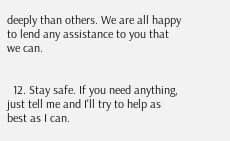deeply than others. We are all happy to lend any assistance to you that we can.


  12. Stay safe. If you need anything, just tell me and I'll try to help as best as I can.